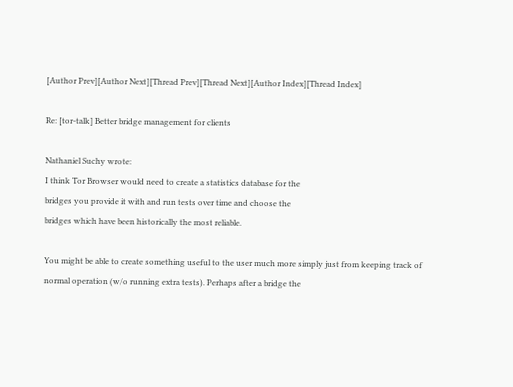[Author Prev][Author Next][Thread Prev][Thread Next][Author Index][Thread Index]

Re: [tor-talk] Better bridge management for clients

Nathaniel Suchy wrote:
I think Tor Browser would need to create a statistics database for the
bridges you provide it with and run tests over time and choose the
bridges which have been historically the most reliable.

You might be able to create something useful to the user much more simply just from keeping track of normal operation (w/o running extra tests). Perhaps after a bridge the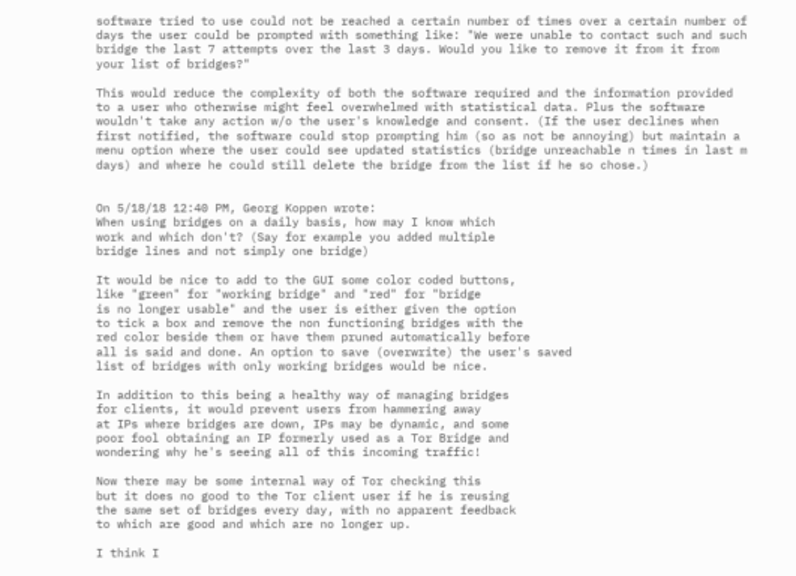software tried to use could not be reached a certain number of times over a certain number of days the user could be prompted with something like: "We were unable to contact such and such bridge the last 7 attempts over the last 3 days. Would you like to remove it from it from your list of bridges?"

This would reduce the complexity of both the software required and the information provided to a user who otherwise might feel overwhelmed with statistical data. Plus the software wouldn't take any action w/o the user's knowledge and consent. (If the user declines when first notified, the software could stop prompting him (so as not be annoying) but maintain a menu option where the user could see updated statistics (bridge unreachable n times in last m days) and where he could still delete the bridge from the list if he so chose.)


On 5/18/18 12:40 PM, Georg Koppen wrote:
When using bridges on a daily basis, how may I know which
work and which don't? (Say for example you added multiple
bridge lines and not simply one bridge)

It would be nice to add to the GUI some color coded buttons,
like "green" for "working bridge" and "red" for "bridge
is no longer usable" and the user is either given the option
to tick a box and remove the non functioning bridges with the
red color beside them or have them pruned automatically before
all is said and done. An option to save (overwrite) the user's saved
list of bridges with only working bridges would be nice.

In addition to this being a healthy way of managing bridges
for clients, it would prevent users from hammering away
at IPs where bridges are down, IPs may be dynamic, and some
poor fool obtaining an IP formerly used as a Tor Bridge and
wondering why he's seeing all of this incoming traffic!

Now there may be some internal way of Tor checking this
but it does no good to the Tor client user if he is reusing
the same set of bridges every day, with no apparent feedback
to which are good and which are no longer up.

I think I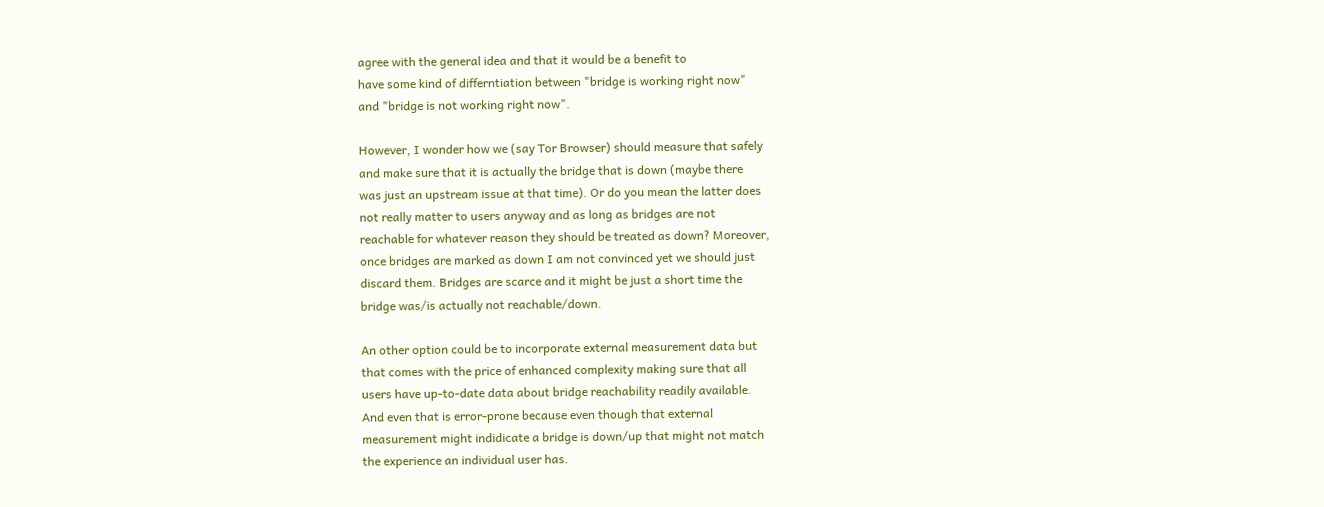agree with the general idea and that it would be a benefit to
have some kind of differntiation between "bridge is working right now"
and "bridge is not working right now".

However, I wonder how we (say Tor Browser) should measure that safely
and make sure that it is actually the bridge that is down (maybe there
was just an upstream issue at that time). Or do you mean the latter does
not really matter to users anyway and as long as bridges are not
reachable for whatever reason they should be treated as down? Moreover,
once bridges are marked as down I am not convinced yet we should just
discard them. Bridges are scarce and it might be just a short time the
bridge was/is actually not reachable/down.

An other option could be to incorporate external measurement data but
that comes with the price of enhanced complexity making sure that all
users have up-to-date data about bridge reachability readily available.
And even that is error-prone because even though that external
measurement might indidicate a bridge is down/up that might not match
the experience an individual user has.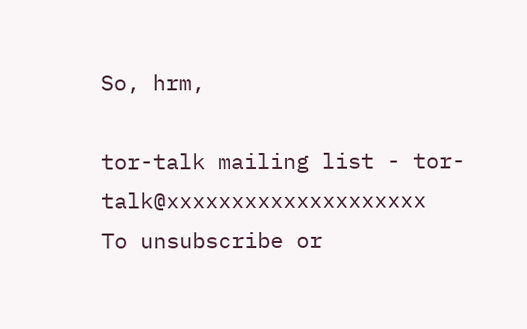So, hrm,

tor-talk mailing list - tor-talk@xxxxxxxxxxxxxxxxxxxx
To unsubscribe or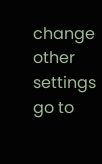change other settings go to